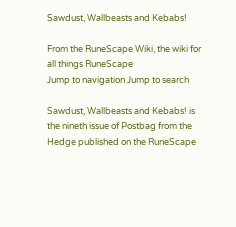Sawdust, Wallbeasts and Kebabs!

From the RuneScape Wiki, the wiki for all things RuneScape
Jump to navigation Jump to search

Sawdust, Wallbeasts and Kebabs! is the nineth issue of Postbag from the Hedge published on the RuneScape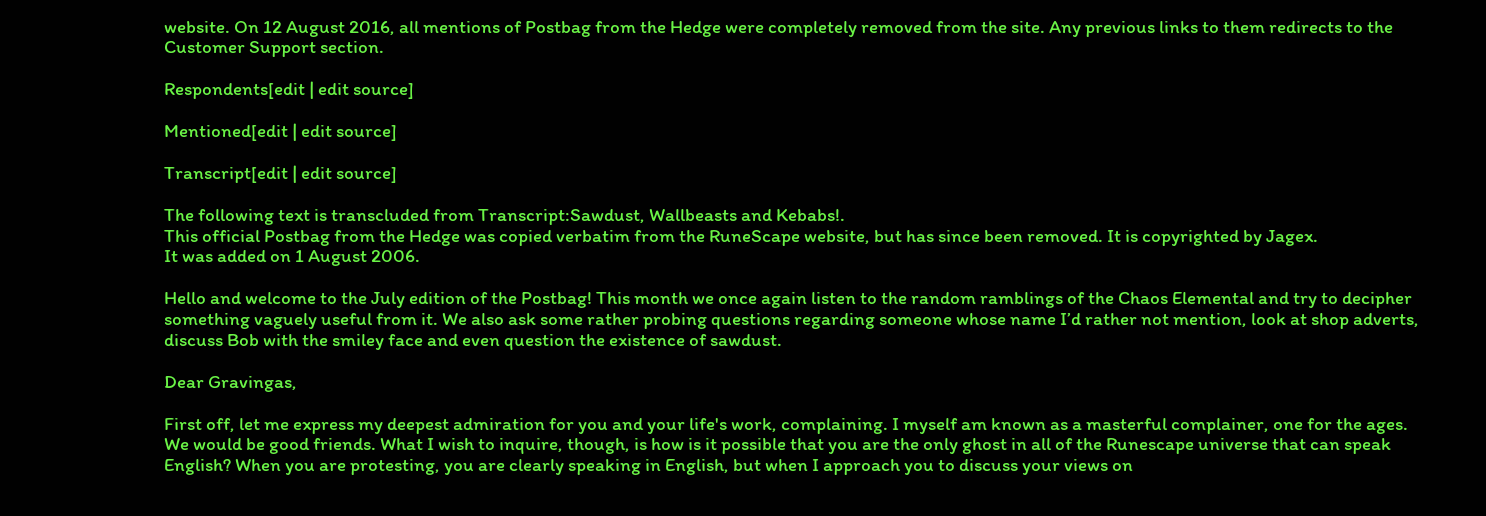website. On 12 August 2016, all mentions of Postbag from the Hedge were completely removed from the site. Any previous links to them redirects to the Customer Support section.

Respondents[edit | edit source]

Mentioned[edit | edit source]

Transcript[edit | edit source]

The following text is transcluded from Transcript:Sawdust, Wallbeasts and Kebabs!.
This official Postbag from the Hedge was copied verbatim from the RuneScape website, but has since been removed. It is copyrighted by Jagex.
It was added on 1 August 2006.

Hello and welcome to the July edition of the Postbag! This month we once again listen to the random ramblings of the Chaos Elemental and try to decipher something vaguely useful from it. We also ask some rather probing questions regarding someone whose name I’d rather not mention, look at shop adverts, discuss Bob with the smiley face and even question the existence of sawdust.

Dear Gravingas,

First off, let me express my deepest admiration for you and your life's work, complaining. I myself am known as a masterful complainer, one for the ages. We would be good friends. What I wish to inquire, though, is how is it possible that you are the only ghost in all of the Runescape universe that can speak English? When you are protesting, you are clearly speaking in English, but when I approach you to discuss your views on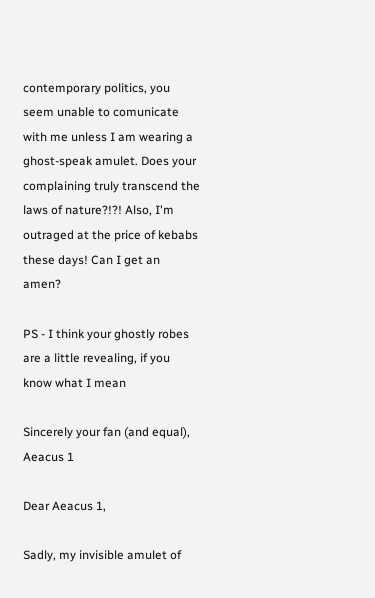contemporary politics, you seem unable to comunicate with me unless I am wearing a ghost-speak amulet. Does your complaining truly transcend the laws of nature?!?! Also, I'm outraged at the price of kebabs these days! Can I get an amen?

PS - I think your ghostly robes are a little revealing, if you know what I mean

Sincerely your fan (and equal), Aeacus 1

Dear Aeacus 1,

Sadly, my invisible amulet of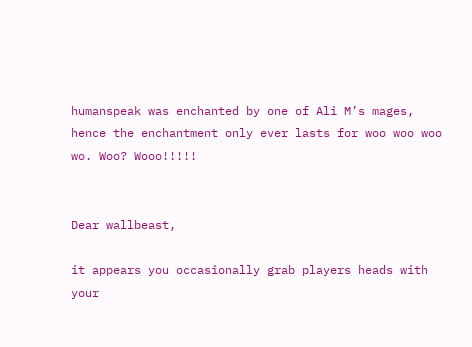humanspeak was enchanted by one of Ali M’s mages, hence the enchantment only ever lasts for woo woo woo wo. Woo? Wooo!!!!!


Dear wallbeast,

it appears you occasionally grab players heads with your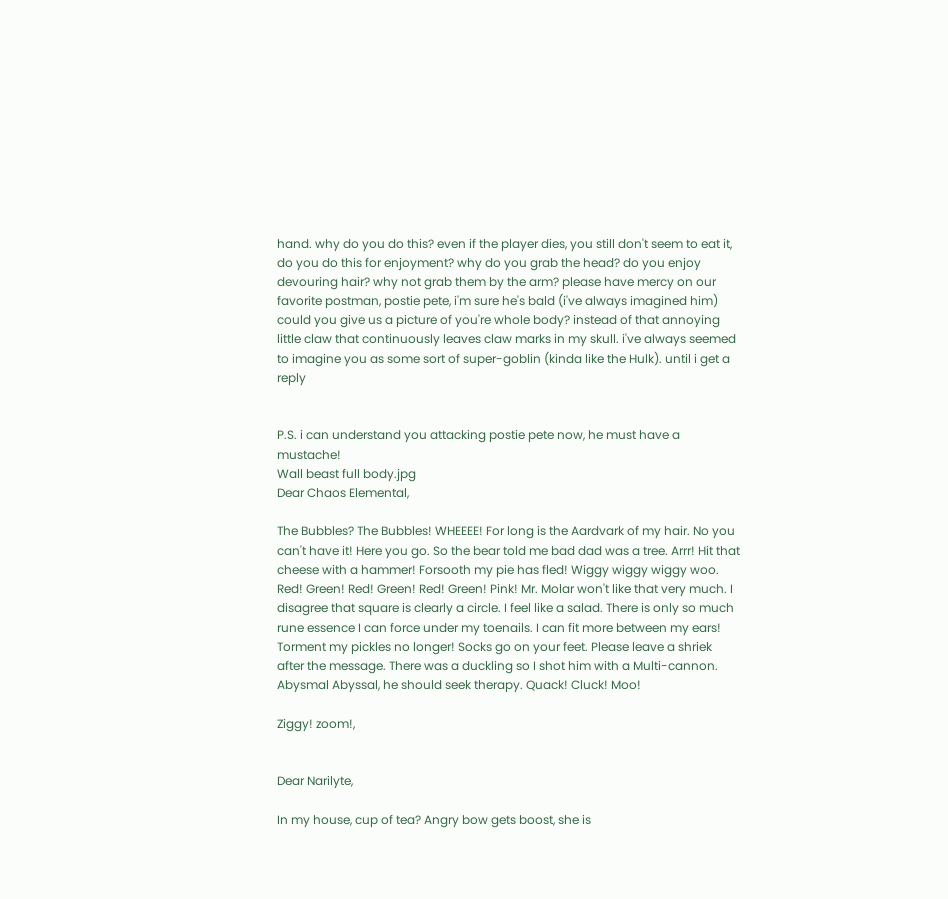hand. why do you do this? even if the player dies, you still don't seem to eat it, do you do this for enjoyment? why do you grab the head? do you enjoy devouring hair? why not grab them by the arm? please have mercy on our favorite postman, postie pete, i'm sure he's bald (i've always imagined him) could you give us a picture of you're whole body? instead of that annoying little claw that continuously leaves claw marks in my skull. i've always seemed to imagine you as some sort of super-goblin (kinda like the Hulk). until i get a reply


P.S. i can understand you attacking postie pete now, he must have a mustache!
Wall beast full body.jpg
Dear Chaos Elemental,

The Bubbles? The Bubbles! WHEEEE! For long is the Aardvark of my hair. No you can't have it! Here you go. So the bear told me bad dad was a tree. Arrr! Hit that cheese with a hammer! Forsooth my pie has fled! Wiggy wiggy wiggy woo. Red! Green! Red! Green! Red! Green! Pink! Mr. Molar won't like that very much. I disagree that square is clearly a circle. I feel like a salad. There is only so much rune essence I can force under my toenails. I can fit more between my ears! Torment my pickles no longer! Socks go on your feet. Please leave a shriek after the message. There was a duckling so I shot him with a Multi-cannon. Abysmal Abyssal, he should seek therapy. Quack! Cluck! Moo!

Ziggy! zoom!,


Dear Narilyte,

In my house, cup of tea? Angry bow gets boost, she is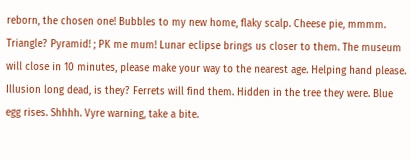reborn, the chosen one! Bubbles to my new home, flaky scalp. Cheese pie, mmmm. Triangle? Pyramid! ; PK me mum! Lunar eclipse brings us closer to them. The museum will close in 10 minutes, please make your way to the nearest age. Helping hand please. Illusion long dead, is they? Ferrets will find them. Hidden in the tree they were. Blue egg rises. Shhhh. Vyre warning, take a bite.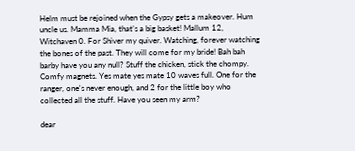Helm must be rejoined when the Gypsy gets a makeover. Hum uncle us. Mamma Mia, that’s a big basket! Mallum 12, Witchaven 0. For Shiver my quiver. Watching, forever watching the bones of the past. They will come for my bride! Bah bah barby have you any null? Stuff the chicken, stick the chompy. Comfy magnets. Yes mate yes mate 10 waves full. One for the ranger, one's never enough, and 2 for the little boy who collected all the stuff. Have you seen my arm?

dear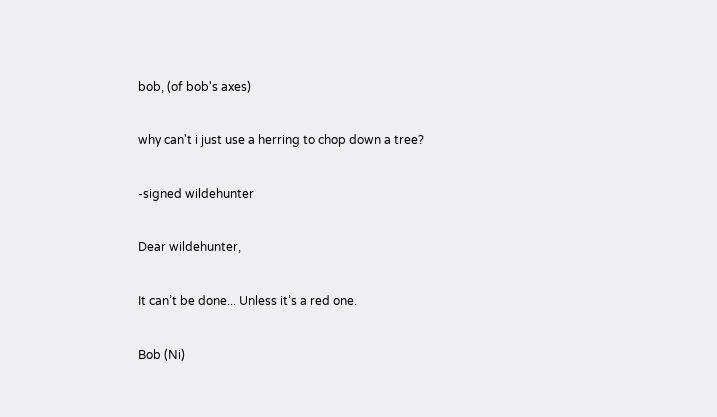bob, (of bob's axes)

why can't i just use a herring to chop down a tree?

-signed wildehunter

Dear wildehunter,

It can’t be done... Unless it’s a red one.

Bob (Ni)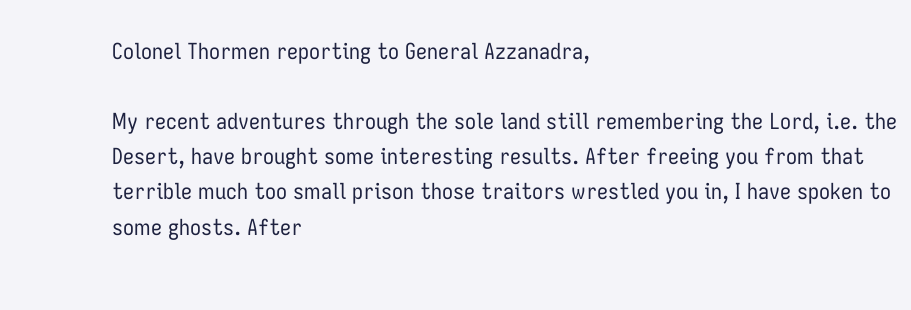Colonel Thormen reporting to General Azzanadra,

My recent adventures through the sole land still remembering the Lord, i.e. the Desert, have brought some interesting results. After freeing you from that terrible much too small prison those traitors wrestled you in, I have spoken to some ghosts. After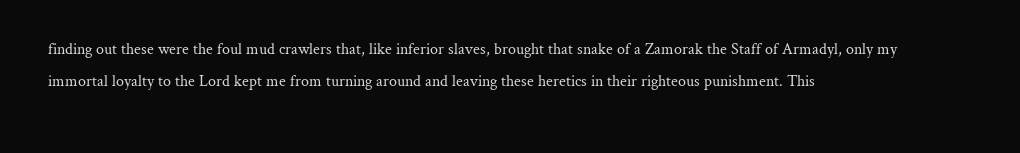finding out these were the foul mud crawlers that, like inferior slaves, brought that snake of a Zamorak the Staff of Armadyl, only my immortal loyalty to the Lord kept me from turning around and leaving these heretics in their righteous punishment. This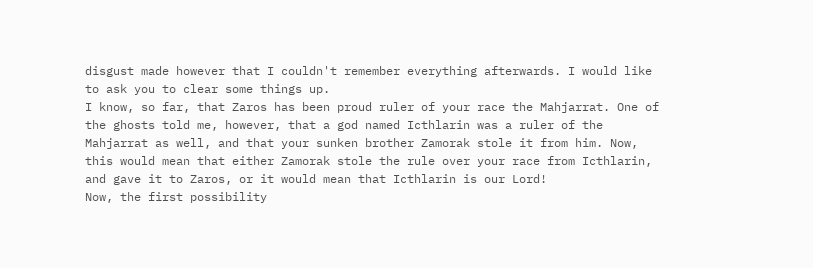disgust made however that I couldn't remember everything afterwards. I would like to ask you to clear some things up.
I know, so far, that Zaros has been proud ruler of your race the Mahjarrat. One of the ghosts told me, however, that a god named Icthlarin was a ruler of the Mahjarrat as well, and that your sunken brother Zamorak stole it from him. Now, this would mean that either Zamorak stole the rule over your race from Icthlarin, and gave it to Zaros, or it would mean that Icthlarin is our Lord!
Now, the first possibility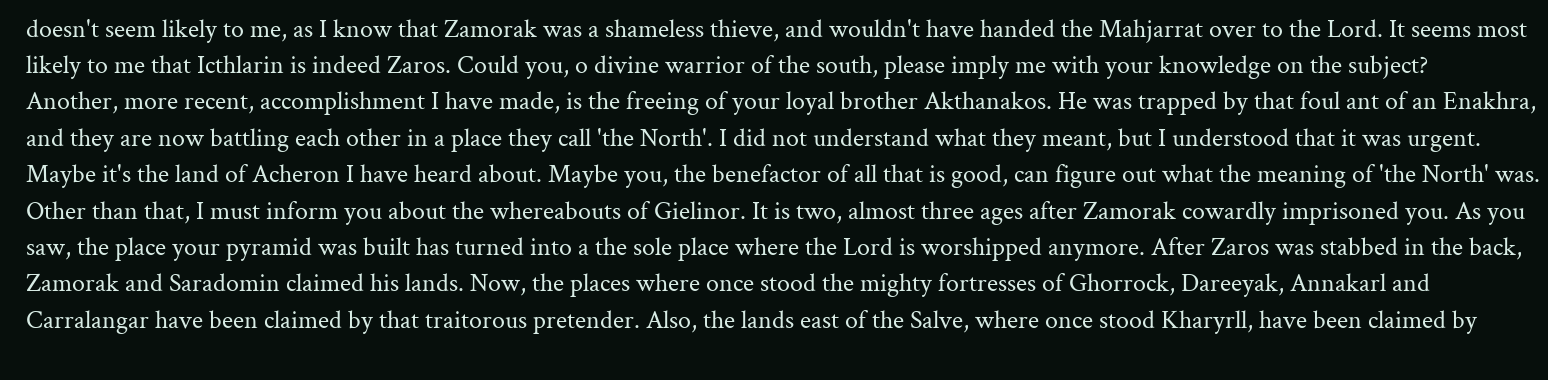doesn't seem likely to me, as I know that Zamorak was a shameless thieve, and wouldn't have handed the Mahjarrat over to the Lord. It seems most likely to me that Icthlarin is indeed Zaros. Could you, o divine warrior of the south, please imply me with your knowledge on the subject?
Another, more recent, accomplishment I have made, is the freeing of your loyal brother Akthanakos. He was trapped by that foul ant of an Enakhra, and they are now battling each other in a place they call 'the North'. I did not understand what they meant, but I understood that it was urgent. Maybe it's the land of Acheron I have heard about. Maybe you, the benefactor of all that is good, can figure out what the meaning of 'the North' was.
Other than that, I must inform you about the whereabouts of Gielinor. It is two, almost three ages after Zamorak cowardly imprisoned you. As you saw, the place your pyramid was built has turned into a the sole place where the Lord is worshipped anymore. After Zaros was stabbed in the back, Zamorak and Saradomin claimed his lands. Now, the places where once stood the mighty fortresses of Ghorrock, Dareeyak, Annakarl and Carralangar have been claimed by that traitorous pretender. Also, the lands east of the Salve, where once stood Kharyrll, have been claimed by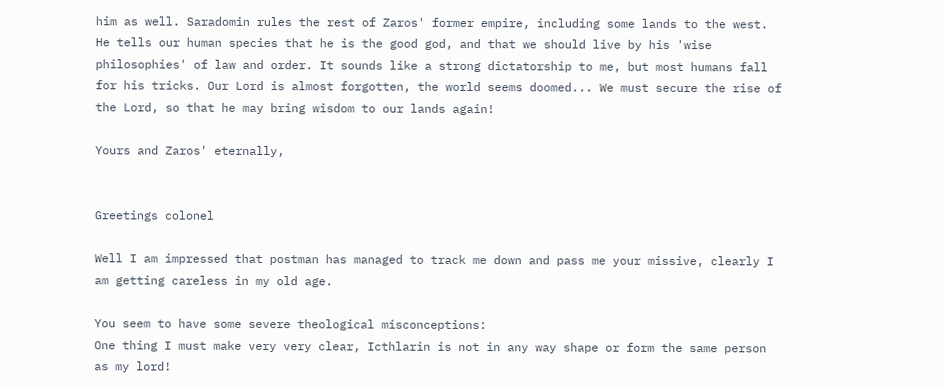him as well. Saradomin rules the rest of Zaros' former empire, including some lands to the west. He tells our human species that he is the good god, and that we should live by his 'wise philosophies' of law and order. It sounds like a strong dictatorship to me, but most humans fall for his tricks. Our Lord is almost forgotten, the world seems doomed... We must secure the rise of the Lord, so that he may bring wisdom to our lands again!

Yours and Zaros' eternally,


Greetings colonel

Well I am impressed that postman has managed to track me down and pass me your missive, clearly I am getting careless in my old age.

You seem to have some severe theological misconceptions:
One thing I must make very very clear, Icthlarin is not in any way shape or form the same person as my lord!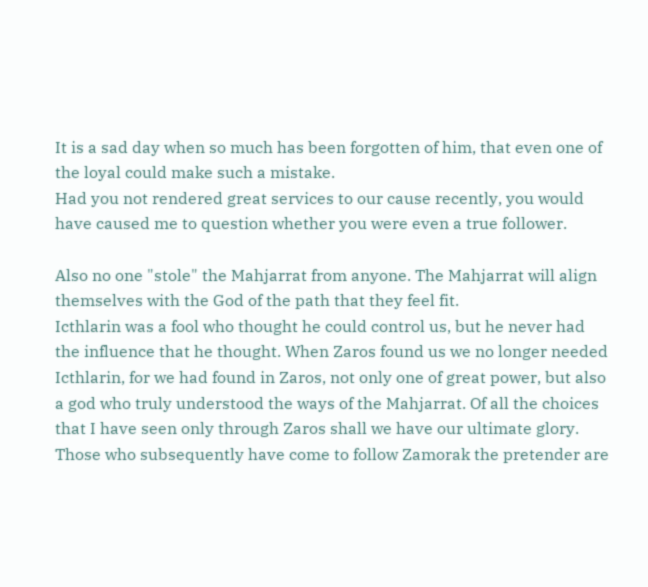It is a sad day when so much has been forgotten of him, that even one of the loyal could make such a mistake.
Had you not rendered great services to our cause recently, you would have caused me to question whether you were even a true follower.

Also no one "stole" the Mahjarrat from anyone. The Mahjarrat will align themselves with the God of the path that they feel fit.
Icthlarin was a fool who thought he could control us, but he never had the influence that he thought. When Zaros found us we no longer needed Icthlarin, for we had found in Zaros, not only one of great power, but also a god who truly understood the ways of the Mahjarrat. Of all the choices that I have seen only through Zaros shall we have our ultimate glory.
Those who subsequently have come to follow Zamorak the pretender are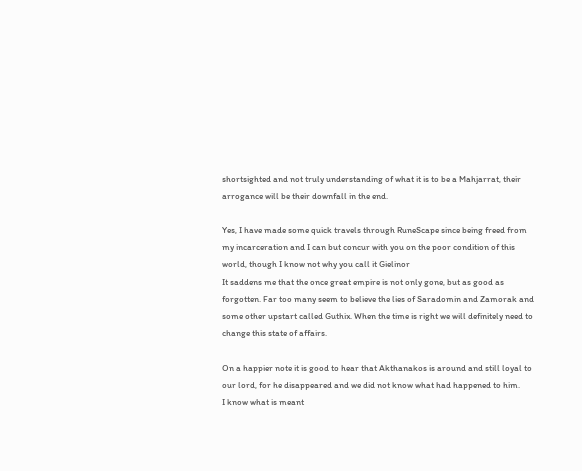shortsighted and not truly understanding of what it is to be a Mahjarrat, their arrogance will be their downfall in the end.

Yes, I have made some quick travels through RuneScape since being freed from my incarceration and I can but concur with you on the poor condition of this world, though I know not why you call it Gielinor
It saddens me that the once great empire is not only gone, but as good as forgotten. Far too many seem to believe the lies of Saradomin and Zamorak and some other upstart called Guthix. When the time is right we will definitely need to change this state of affairs.

On a happier note it is good to hear that Akthanakos is around and still loyal to our lord, for he disappeared and we did not know what had happened to him.
I know what is meant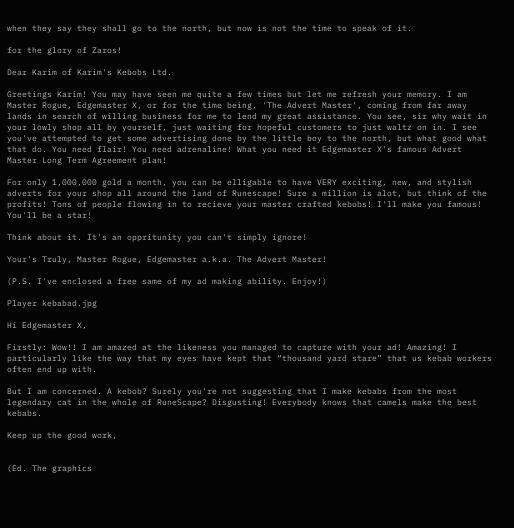when they say they shall go to the north, but now is not the time to speak of it.

for the glory of Zaros!

Dear Karim of Karim's Kebobs Ltd.

Greetings Karim! You may have seen me quite a few times but let me refresh your memory. I am Master Rogue, Edgemaster X, or for the time being, 'The Advert Master', coming from far away lands in search of willing business for me to lend my great assistance. You see, sir why wait in your lowly shop all by yourself, just waiting for hopeful customers to just waltz on in. I see you've attempted to get some advertising done by the little boy to the north, but what good what that do. You need flair! You need adrenaline! What you need it Edgemaster X's famous Advert Master Long Term Agreement plan!

For only 1,000,000 gold a month, you can be elligable to have VERY exciting, new, and stylish adverts for your shop all around the land of Runescape! Sure a million is alot, but think of the profits! Tons of people flowing in to recieve your master crafted kebobs! I'll make you famous! You'll be a star!

Think about it. It's an oppritunity you can't simply ignore!

Your's Truly, Master Rogue, Edgemaster a.k.a. The Advert Master!

(P.S. I've enclosed a free same of my ad making ability. Enjoy!)

Player kebabad.jpg

Hi Edgemaster X,

Firstly: Wow!! I am amazed at the likeness you managed to capture with your ad! Amazing! I particularly like the way that my eyes have kept that “thousand yard stare” that us kebab workers often end up with.

But I am concerned. A kebob? Surely you're not suggesting that I make kebabs from the most legendary cat in the whole of RuneScape? Disgusting! Everybody knows that camels make the best kebabs.

Keep up the good work,


(Ed. The graphics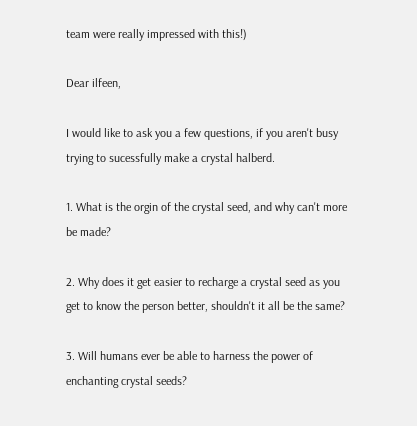team were really impressed with this!)

Dear ilfeen,

I would like to ask you a few questions, if you aren't busy trying to sucessfully make a crystal halberd.

1. What is the orgin of the crystal seed, and why can't more be made?

2. Why does it get easier to recharge a crystal seed as you get to know the person better, shouldn't it all be the same?

3. Will humans ever be able to harness the power of enchanting crystal seeds?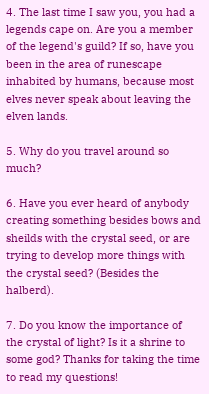4. The last time I saw you, you had a legends cape on. Are you a member of the legend's guild? If so, have you been in the area of runescape inhabited by humans, because most elves never speak about leaving the elven lands.

5. Why do you travel around so much?

6. Have you ever heard of anybody creating something besides bows and sheilds with the crystal seed, or are trying to develop more things with the crystal seed? (Besides the halberd).

7. Do you know the importance of the crystal of light? Is it a shrine to some god? Thanks for taking the time to read my questions!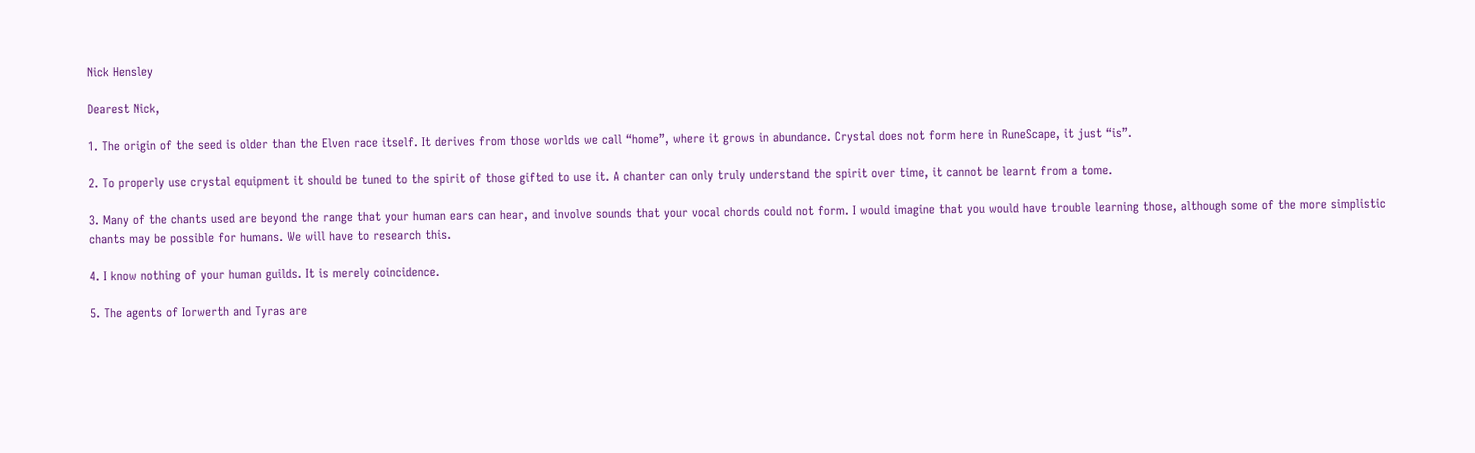Nick Hensley

Dearest Nick,

1. The origin of the seed is older than the Elven race itself. It derives from those worlds we call “home”, where it grows in abundance. Crystal does not form here in RuneScape, it just “is”.

2. To properly use crystal equipment it should be tuned to the spirit of those gifted to use it. A chanter can only truly understand the spirit over time, it cannot be learnt from a tome.

3. Many of the chants used are beyond the range that your human ears can hear, and involve sounds that your vocal chords could not form. I would imagine that you would have trouble learning those, although some of the more simplistic chants may be possible for humans. We will have to research this.

4. I know nothing of your human guilds. It is merely coincidence.

5. The agents of Iorwerth and Tyras are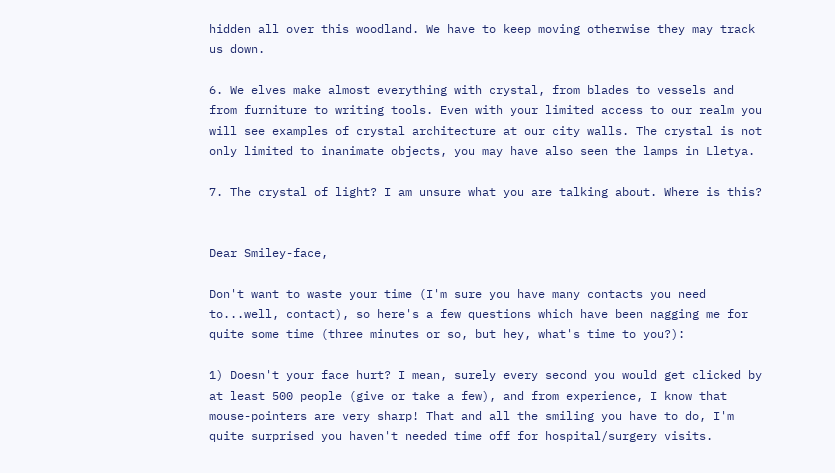hidden all over this woodland. We have to keep moving otherwise they may track us down.

6. We elves make almost everything with crystal, from blades to vessels and from furniture to writing tools. Even with your limited access to our realm you will see examples of crystal architecture at our city walls. The crystal is not only limited to inanimate objects, you may have also seen the lamps in Lletya.

7. The crystal of light? I am unsure what you are talking about. Where is this?


Dear Smiley-face,

Don't want to waste your time (I'm sure you have many contacts you need to...well, contact), so here's a few questions which have been nagging me for quite some time (three minutes or so, but hey, what's time to you?):

1) Doesn't your face hurt? I mean, surely every second you would get clicked by at least 500 people (give or take a few), and from experience, I know that mouse-pointers are very sharp! That and all the smiling you have to do, I'm quite surprised you haven't needed time off for hospital/surgery visits.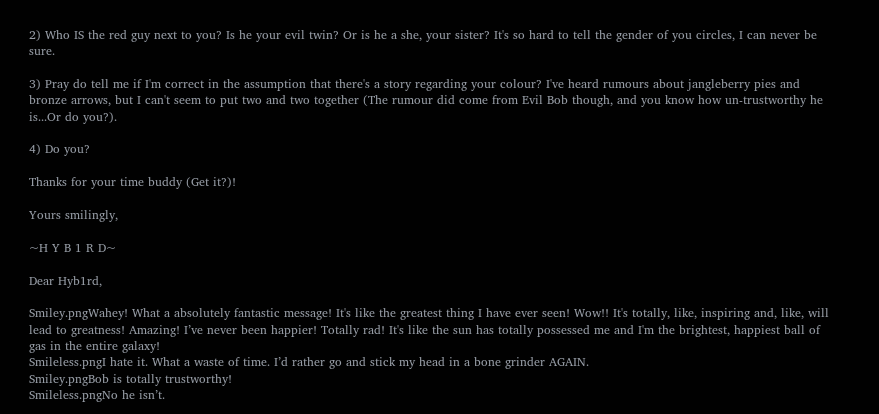2) Who IS the red guy next to you? Is he your evil twin? Or is he a she, your sister? It's so hard to tell the gender of you circles, I can never be sure.

3) Pray do tell me if I'm correct in the assumption that there's a story regarding your colour? I've heard rumours about jangleberry pies and bronze arrows, but I can't seem to put two and two together (The rumour did come from Evil Bob though, and you know how un-trustworthy he is...Or do you?).

4) Do you?

Thanks for your time buddy (Get it?)!

Yours smilingly,

~H Y B 1 R D~

Dear Hyb1rd,

Smiley.pngWahey! What a absolutely fantastic message! It's like the greatest thing I have ever seen! Wow!! It's totally, like, inspiring and, like, will lead to greatness! Amazing! I’ve never been happier! Totally rad! It's like the sun has totally possessed me and I'm the brightest, happiest ball of gas in the entire galaxy!
Smileless.pngI hate it. What a waste of time. I’d rather go and stick my head in a bone grinder AGAIN.
Smiley.pngBob is totally trustworthy!
Smileless.pngNo he isn’t.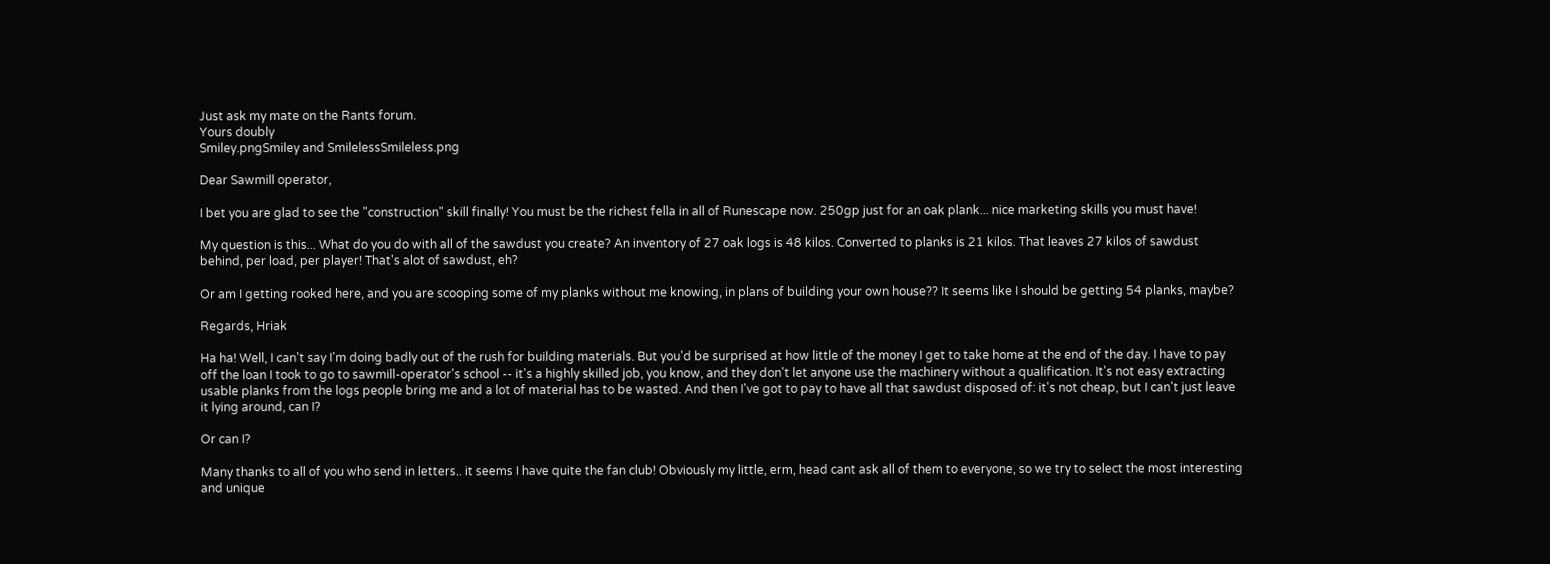Just ask my mate on the Rants forum.
Yours doubly
Smiley.pngSmiley and SmilelessSmileless.png

Dear Sawmill operator,

I bet you are glad to see the "construction" skill finally! You must be the richest fella in all of Runescape now. 250gp just for an oak plank... nice marketing skills you must have!

My question is this... What do you do with all of the sawdust you create? An inventory of 27 oak logs is 48 kilos. Converted to planks is 21 kilos. That leaves 27 kilos of sawdust behind, per load, per player! That's alot of sawdust, eh?

Or am I getting rooked here, and you are scooping some of my planks without me knowing, in plans of building your own house?? It seems like I should be getting 54 planks, maybe?

Regards, Hriak

Ha ha! Well, I can't say I'm doing badly out of the rush for building materials. But you'd be surprised at how little of the money I get to take home at the end of the day. I have to pay off the loan I took to go to sawmill-operator's school -- it's a highly skilled job, you know, and they don't let anyone use the machinery without a qualification. It's not easy extracting usable planks from the logs people bring me and a lot of material has to be wasted. And then I've got to pay to have all that sawdust disposed of: it's not cheap, but I can't just leave it lying around, can I?

Or can I?

Many thanks to all of you who send in letters.. it seems I have quite the fan club! Obviously my little, erm, head cant ask all of them to everyone, so we try to select the most interesting and unique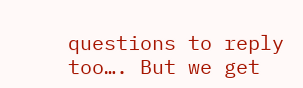questions to reply too…. But we get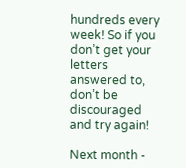hundreds every week! So if you don’t get your letters answered to, don’t be discouraged and try again!

Next month -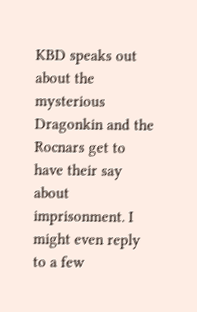KBD speaks out about the mysterious Dragonkin and the Rocnars get to have their say about imprisonment. I might even reply to a few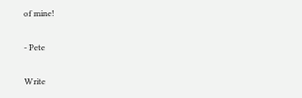of mine!

- Pete

Write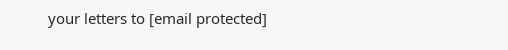your letters to [email protected]